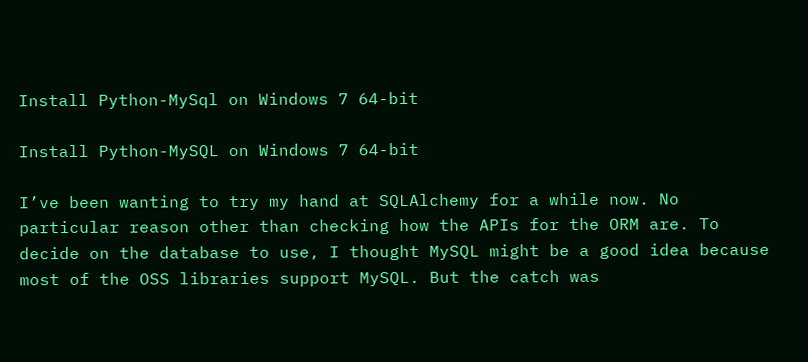Install Python-MySql on Windows 7 64-bit

Install Python-MySQL on Windows 7 64-bit

I’ve been wanting to try my hand at SQLAlchemy for a while now. No particular reason other than checking how the APIs for the ORM are. To decide on the database to use, I thought MySQL might be a good idea because most of the OSS libraries support MySQL. But the catch was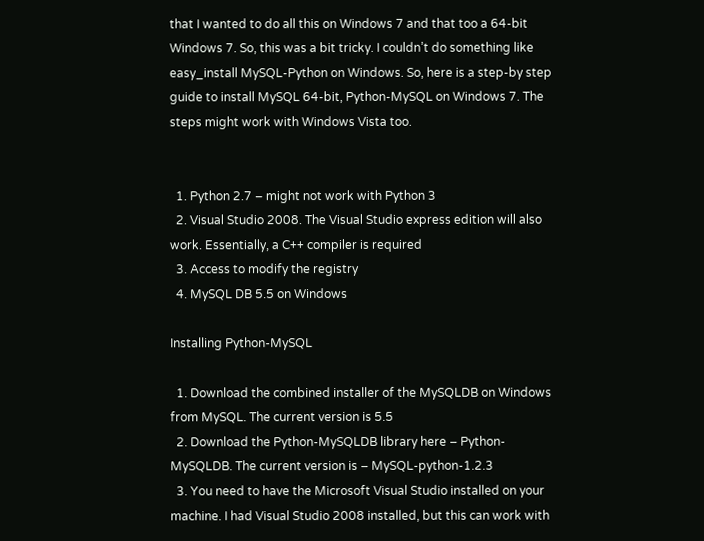that I wanted to do all this on Windows 7 and that too a 64-bit Windows 7. So, this was a bit tricky. I couldn’t do something like easy_install MySQL-Python on Windows. So, here is a step-by step guide to install MySQL 64-bit, Python-MySQL on Windows 7. The steps might work with Windows Vista too.


  1. Python 2.7 – might not work with Python 3
  2. Visual Studio 2008. The Visual Studio express edition will also work. Essentially, a C++ compiler is required
  3. Access to modify the registry
  4. MySQL DB 5.5 on Windows

Installing Python-MySQL

  1. Download the combined installer of the MySQLDB on Windows from MySQL. The current version is 5.5
  2. Download the Python-MySQLDB library here – Python-MySQLDB. The current version is – MySQL-python-1.2.3
  3. You need to have the Microsoft Visual Studio installed on your machine. I had Visual Studio 2008 installed, but this can work with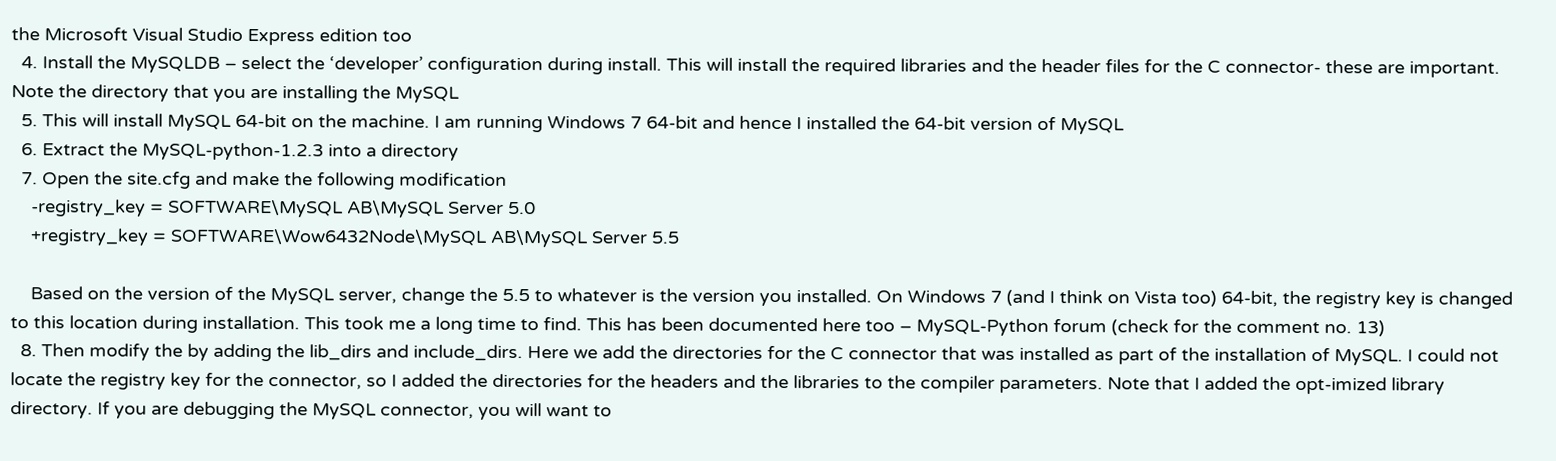the Microsoft Visual Studio Express edition too
  4. Install the MySQLDB – select the ‘developer’ configuration during install. This will install the required libraries and the header files for the C connector- these are important. Note the directory that you are installing the MySQL
  5. This will install MySQL 64-bit on the machine. I am running Windows 7 64-bit and hence I installed the 64-bit version of MySQL
  6. Extract the MySQL-python-1.2.3 into a directory
  7. Open the site.cfg and make the following modification
    -registry_key = SOFTWARE\MySQL AB\MySQL Server 5.0
    +registry_key = SOFTWARE\Wow6432Node\MySQL AB\MySQL Server 5.5

    Based on the version of the MySQL server, change the 5.5 to whatever is the version you installed. On Windows 7 (and I think on Vista too) 64-bit, the registry key is changed to this location during installation. This took me a long time to find. This has been documented here too – MySQL-Python forum (check for the comment no. 13)
  8. Then modify the by adding the lib_dirs and include_dirs. Here we add the directories for the C connector that was installed as part of the installation of MySQL. I could not locate the registry key for the connector, so I added the directories for the headers and the libraries to the compiler parameters. Note that I added the opt-imized library directory. If you are debugging the MySQL connector, you will want to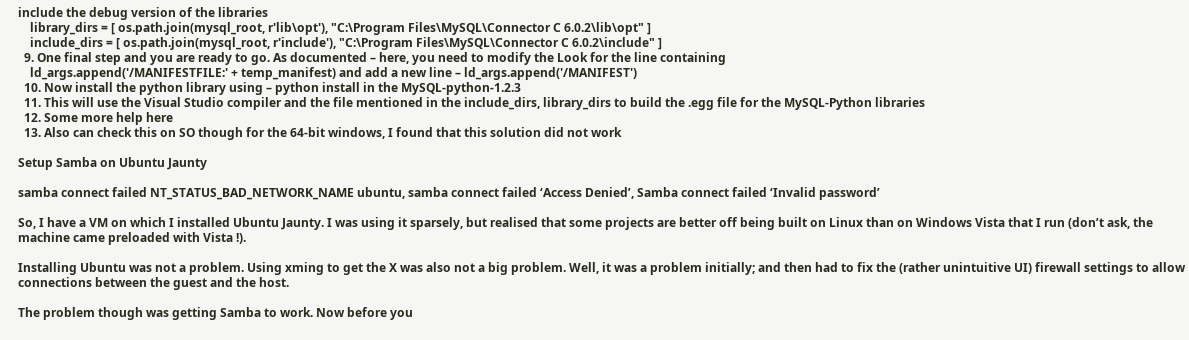include the debug version of the libraries
    library_dirs = [ os.path.join(mysql_root, r'lib\opt'), "C:\Program Files\MySQL\Connector C 6.0.2\lib\opt" ]
    include_dirs = [ os.path.join(mysql_root, r'include'), "C:\Program Files\MySQL\Connector C 6.0.2\include" ]
  9. One final step and you are ready to go. As documented – here, you need to modify the Look for the line containing
    ld_args.append('/MANIFESTFILE:' + temp_manifest) and add a new line – ld_args.append('/MANIFEST')
  10. Now install the python library using – python install in the MySQL-python-1.2.3
  11. This will use the Visual Studio compiler and the file mentioned in the include_dirs, library_dirs to build the .egg file for the MySQL-Python libraries
  12. Some more help here
  13. Also can check this on SO though for the 64-bit windows, I found that this solution did not work

Setup Samba on Ubuntu Jaunty

samba connect failed NT_STATUS_BAD_NETWORK_NAME ubuntu, samba connect failed ‘Access Denied’, Samba connect failed ‘Invalid password’

So, I have a VM on which I installed Ubuntu Jaunty. I was using it sparsely, but realised that some projects are better off being built on Linux than on Windows Vista that I run (don’t ask, the machine came preloaded with Vista !).

Installing Ubuntu was not a problem. Using xming to get the X was also not a big problem. Well, it was a problem initially; and then had to fix the (rather unintuitive UI) firewall settings to allow connections between the guest and the host.

The problem though was getting Samba to work. Now before you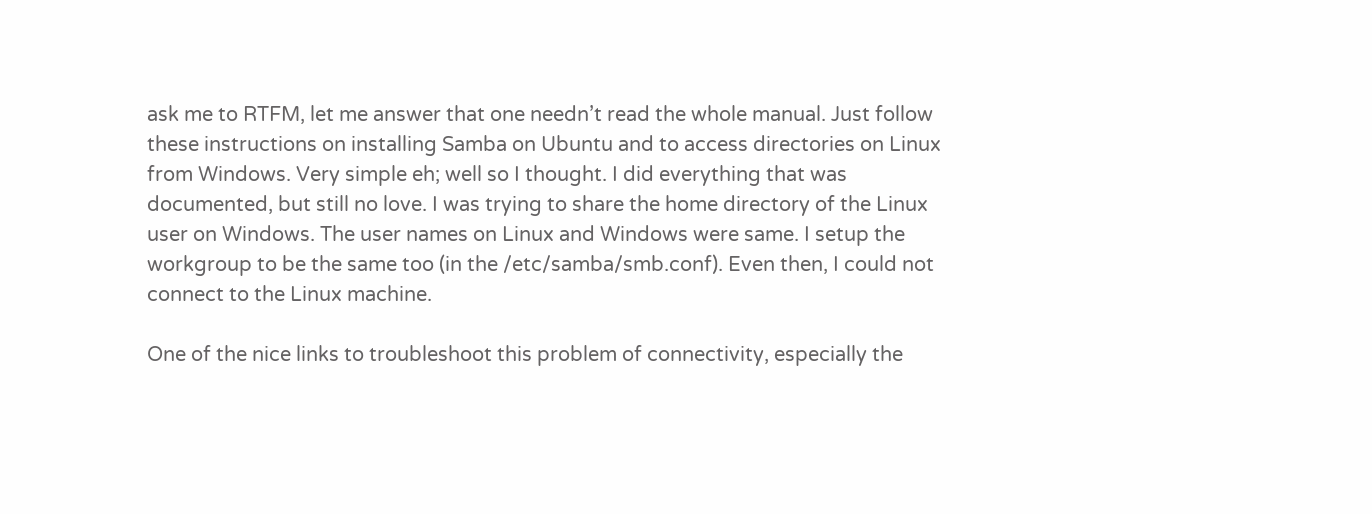ask me to RTFM, let me answer that one needn’t read the whole manual. Just follow these instructions on installing Samba on Ubuntu and to access directories on Linux from Windows. Very simple eh; well so I thought. I did everything that was documented, but still no love. I was trying to share the home directory of the Linux user on Windows. The user names on Linux and Windows were same. I setup the workgroup to be the same too (in the /etc/samba/smb.conf). Even then, I could not connect to the Linux machine.

One of the nice links to troubleshoot this problem of connectivity, especially the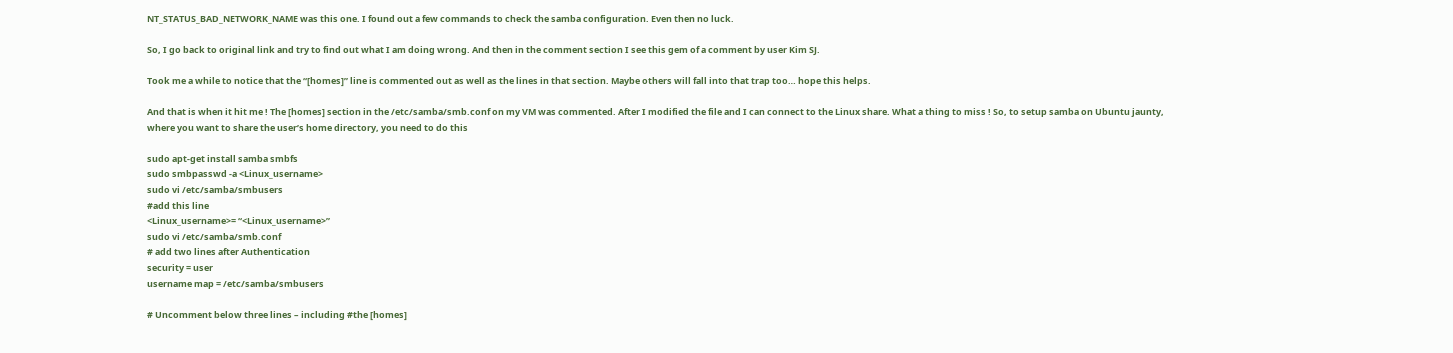NT_STATUS_BAD_NETWORK_NAME was this one. I found out a few commands to check the samba configuration. Even then no luck.

So, I go back to original link and try to find out what I am doing wrong. And then in the comment section I see this gem of a comment by user Kim SJ.

Took me a while to notice that the “[homes]” line is commented out as well as the lines in that section. Maybe others will fall into that trap too… hope this helps.

And that is when it hit me ! The [homes] section in the /etc/samba/smb.conf on my VM was commented. After I modified the file and I can connect to the Linux share. What a thing to miss ! So, to setup samba on Ubuntu jaunty, where you want to share the user’s home directory, you need to do this

sudo apt-get install samba smbfs
sudo smbpasswd -a <Linux_username>
sudo vi /etc/samba/smbusers
#add this line
<Linux_username>= “<Linux_username>”
sudo vi /etc/samba/smb.conf
# add two lines after Authentication
security = user
username map = /etc/samba/smbusers

# Uncomment below three lines – including #the [homes]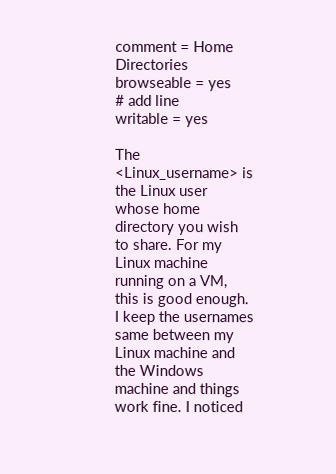comment = Home Directories
browseable = yes
# add line
writable = yes

The <Linux_username> is the Linux user whose home directory you wish to share. For my Linux machine running on a VM, this is good enough. I keep the usernames same between my Linux machine and the Windows machine and things work fine. I noticed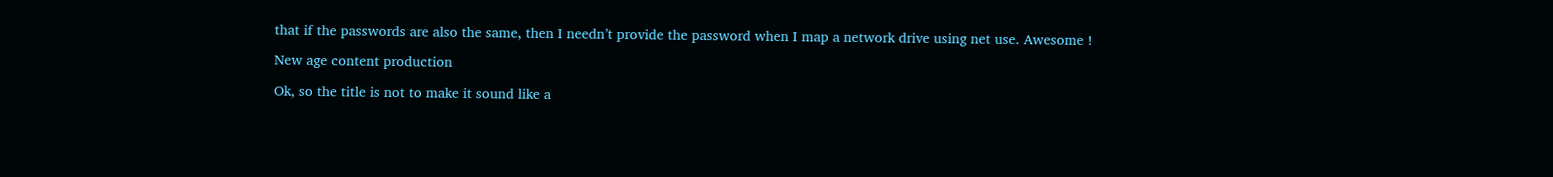that if the passwords are also the same, then I needn’t provide the password when I map a network drive using net use. Awesome !

New age content production

Ok, so the title is not to make it sound like a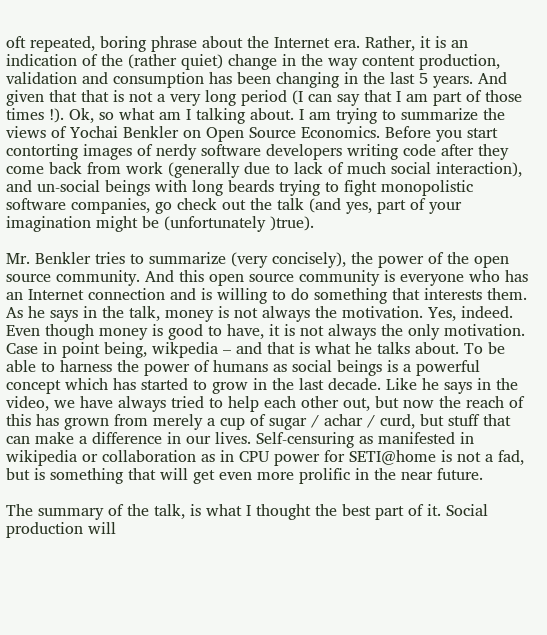oft repeated, boring phrase about the Internet era. Rather, it is an indication of the (rather quiet) change in the way content production, validation and consumption has been changing in the last 5 years. And given that that is not a very long period (I can say that I am part of those times !). Ok, so what am I talking about. I am trying to summarize the views of Yochai Benkler on Open Source Economics. Before you start contorting images of nerdy software developers writing code after they come back from work (generally due to lack of much social interaction), and un-social beings with long beards trying to fight monopolistic software companies, go check out the talk (and yes, part of your imagination might be (unfortunately )true).

Mr. Benkler tries to summarize (very concisely), the power of the open source community. And this open source community is everyone who has an Internet connection and is willing to do something that interests them. As he says in the talk, money is not always the motivation. Yes, indeed. Even though money is good to have, it is not always the only motivation. Case in point being, wikpedia – and that is what he talks about. To be able to harness the power of humans as social beings is a powerful concept which has started to grow in the last decade. Like he says in the video, we have always tried to help each other out, but now the reach of this has grown from merely a cup of sugar / achar / curd, but stuff that can make a difference in our lives. Self-censuring as manifested in wikipedia or collaboration as in CPU power for SETI@home is not a fad, but is something that will get even more prolific in the near future.

The summary of the talk, is what I thought the best part of it. Social production will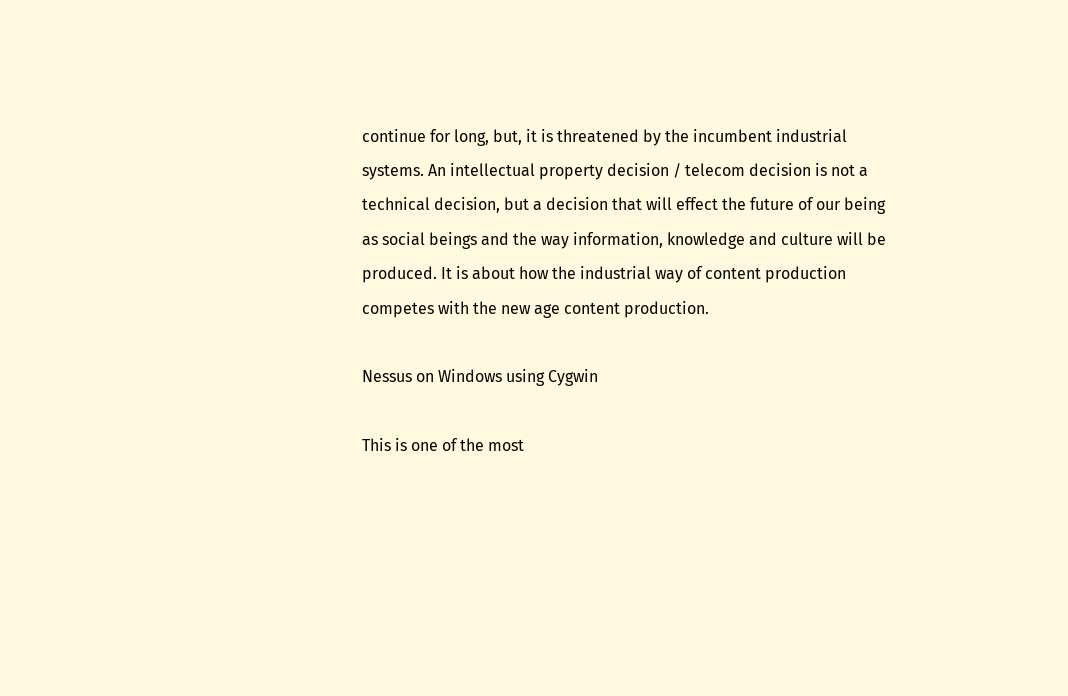continue for long, but, it is threatened by the incumbent industrial systems. An intellectual property decision / telecom decision is not a technical decision, but a decision that will effect the future of our being as social beings and the way information, knowledge and culture will be produced. It is about how the industrial way of content production competes with the new age content production.

Nessus on Windows using Cygwin

This is one of the most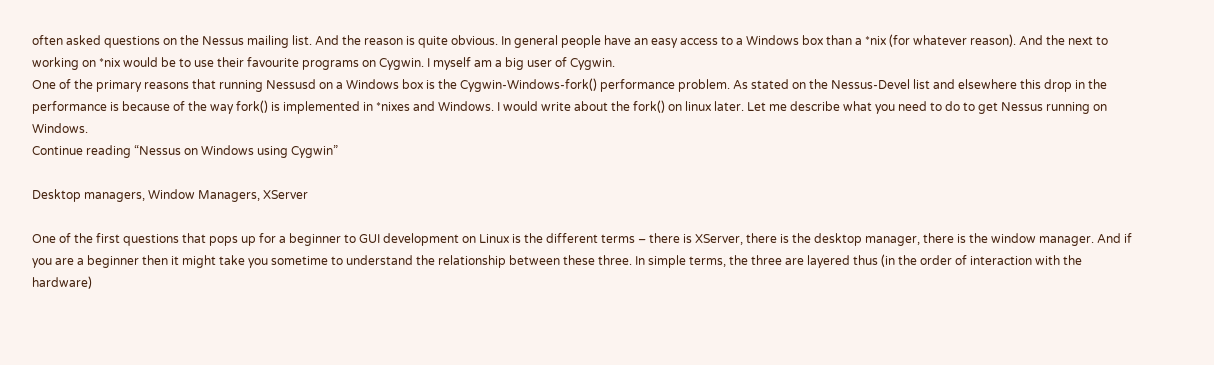often asked questions on the Nessus mailing list. And the reason is quite obvious. In general people have an easy access to a Windows box than a *nix (for whatever reason). And the next to working on *nix would be to use their favourite programs on Cygwin. I myself am a big user of Cygwin.
One of the primary reasons that running Nessusd on a Windows box is the Cygwin-Windows-fork() performance problem. As stated on the Nessus-Devel list and elsewhere this drop in the performance is because of the way fork() is implemented in *nixes and Windows. I would write about the fork() on linux later. Let me describe what you need to do to get Nessus running on Windows.
Continue reading “Nessus on Windows using Cygwin”

Desktop managers, Window Managers, XServer

One of the first questions that pops up for a beginner to GUI development on Linux is the different terms – there is XServer, there is the desktop manager, there is the window manager. And if you are a beginner then it might take you sometime to understand the relationship between these three. In simple terms, the three are layered thus (in the order of interaction with the hardware)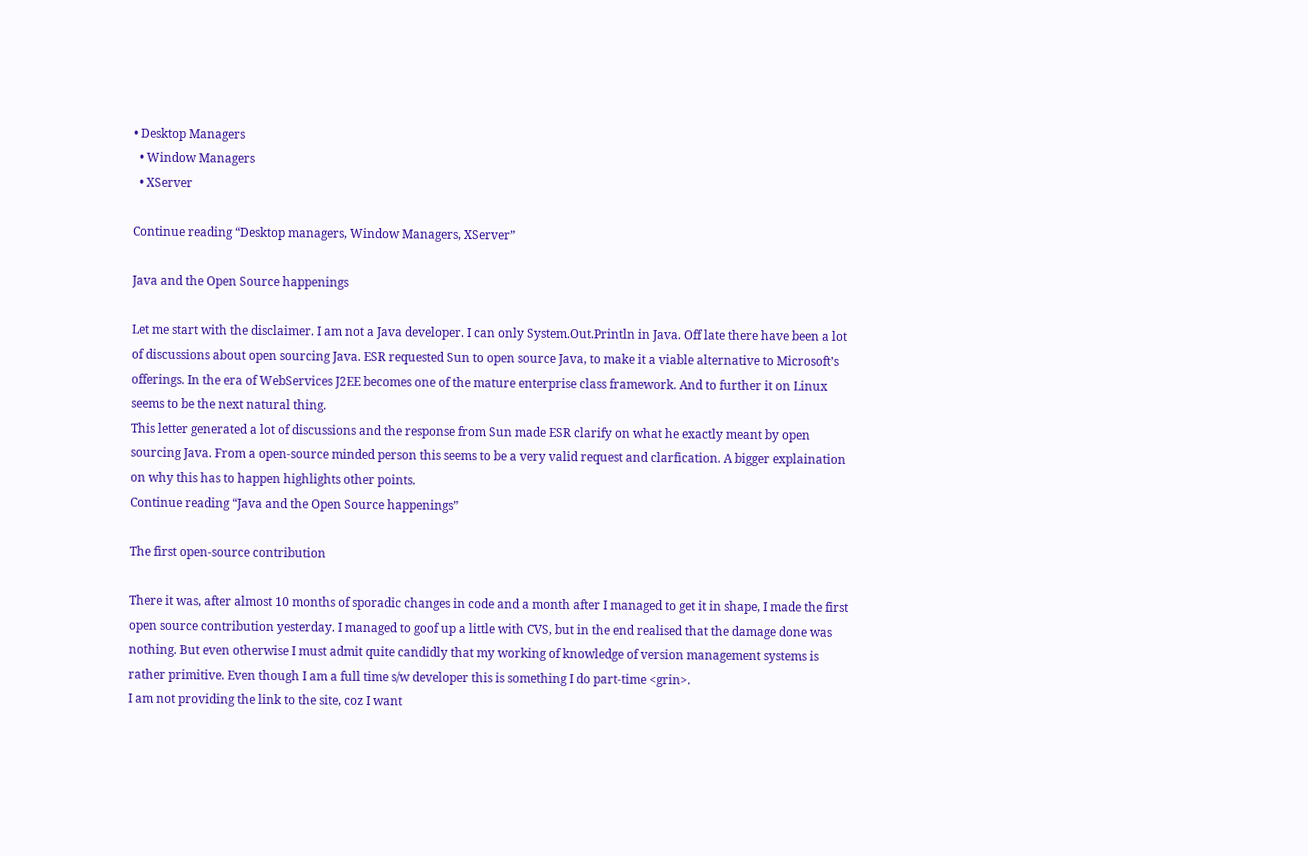• Desktop Managers
  • Window Managers
  • XServer

Continue reading “Desktop managers, Window Managers, XServer”

Java and the Open Source happenings

Let me start with the disclaimer. I am not a Java developer. I can only System.Out.Println in Java. Off late there have been a lot of discussions about open sourcing Java. ESR requested Sun to open source Java, to make it a viable alternative to Microsoft’s offerings. In the era of WebServices J2EE becomes one of the mature enterprise class framework. And to further it on Linux seems to be the next natural thing.
This letter generated a lot of discussions and the response from Sun made ESR clarify on what he exactly meant by open sourcing Java. From a open-source minded person this seems to be a very valid request and clarfication. A bigger explaination on why this has to happen highlights other points.
Continue reading “Java and the Open Source happenings”

The first open-source contribution

There it was, after almost 10 months of sporadic changes in code and a month after I managed to get it in shape, I made the first open source contribution yesterday. I managed to goof up a little with CVS, but in the end realised that the damage done was nothing. But even otherwise I must admit quite candidly that my working of knowledge of version management systems is rather primitive. Even though I am a full time s/w developer this is something I do part-time <grin>.
I am not providing the link to the site, coz I want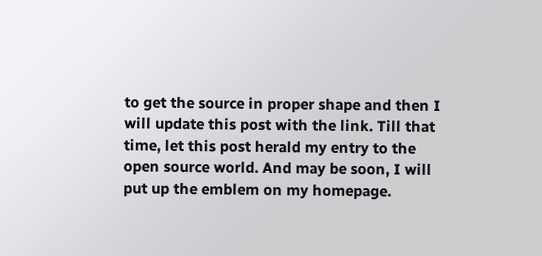to get the source in proper shape and then I will update this post with the link. Till that time, let this post herald my entry to the open source world. And may be soon, I will put up the emblem on my homepage.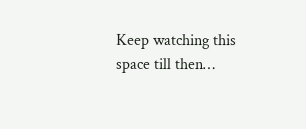Keep watching this space till then…